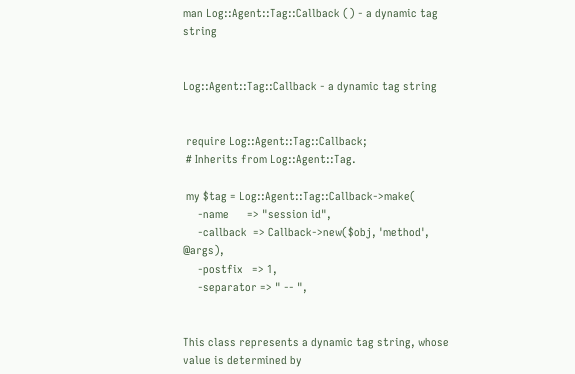man Log::Agent::Tag::Callback () - a dynamic tag string


Log::Agent::Tag::Callback - a dynamic tag string


 require Log::Agent::Tag::Callback;
 # Inherits from Log::Agent::Tag.

 my $tag = Log::Agent::Tag::Callback->make(
     -name      => "session id",
     -callback  => Callback->new($obj, 'method', @args),
     -postfix   => 1,
     -separator => " -- ",


This class represents a dynamic tag string, whose value is determined by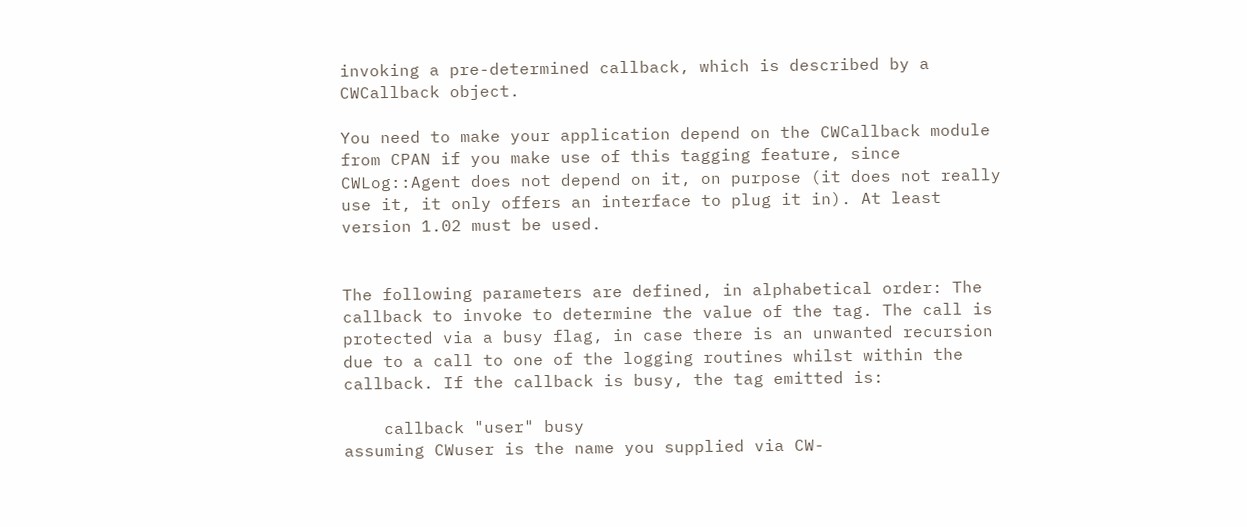invoking a pre-determined callback, which is described by a CWCallback object.

You need to make your application depend on the CWCallback module from CPAN if you make use of this tagging feature, since CWLog::Agent does not depend on it, on purpose (it does not really use it, it only offers an interface to plug it in). At least version 1.02 must be used.


The following parameters are defined, in alphabetical order: The callback to invoke to determine the value of the tag. The call is protected via a busy flag, in case there is an unwanted recursion due to a call to one of the logging routines whilst within the callback. If the callback is busy, the tag emitted is:

    callback "user" busy
assuming CWuser is the name you supplied via CW-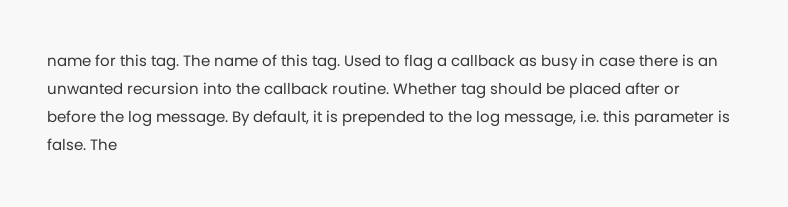name for this tag. The name of this tag. Used to flag a callback as busy in case there is an unwanted recursion into the callback routine. Whether tag should be placed after or before the log message. By default, it is prepended to the log message, i.e. this parameter is false. The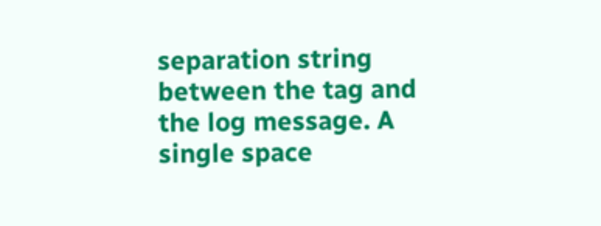separation string between the tag and the log message. A single space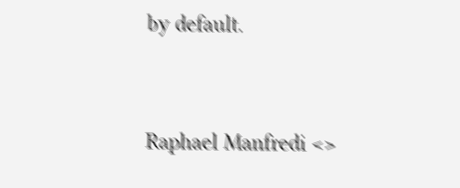by default.


Raphael Manfredi <>